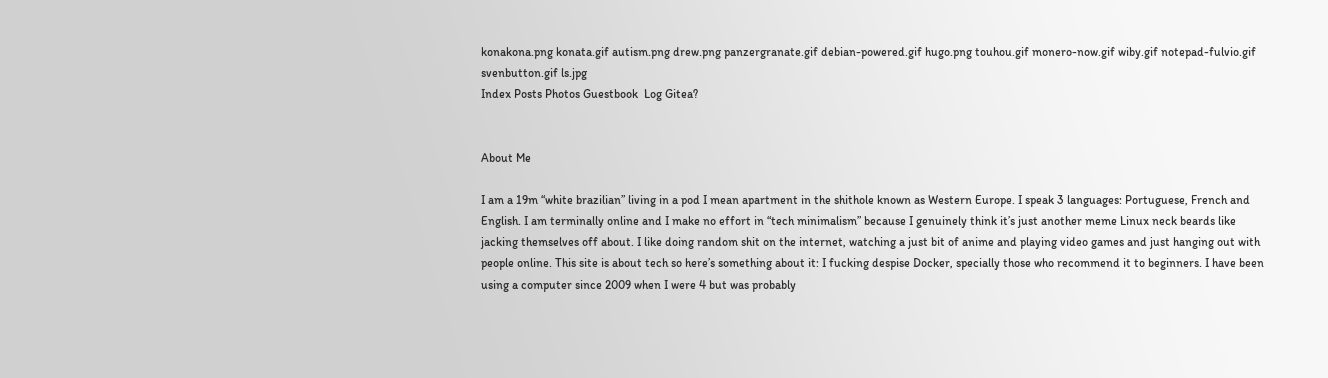konakona.png konata.gif autism.png drew.png panzergranate.gif debian-powered.gif hugo.png touhou.gif monero-now.gif wiby.gif notepad-fulvio.gif svenbutton.gif ls.jpg
Index Posts Photos Guestbook  Log Gitea?


About Me

I am a 19m “white brazilian” living in a pod I mean apartment in the shithole known as Western Europe. I speak 3 languages: Portuguese, French and English. I am terminally online and I make no effort in “tech minimalism” because I genuinely think it’s just another meme Linux neck beards like jacking themselves off about. I like doing random shit on the internet, watching a just bit of anime and playing video games and just hanging out with people online. This site is about tech so here’s something about it: I fucking despise Docker, specially those who recommend it to beginners. I have been using a computer since 2009 when I were 4 but was probably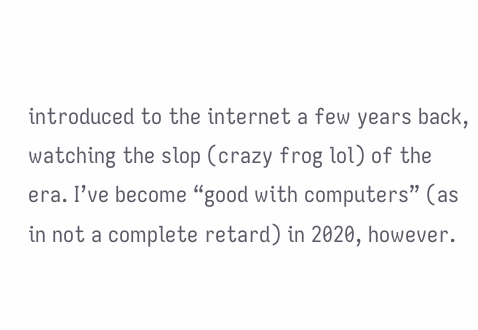introduced to the internet a few years back, watching the slop (crazy frog lol) of the era. I’ve become “good with computers” (as in not a complete retard) in 2020, however.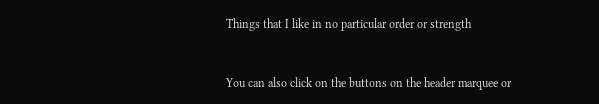Things that I like in no particular order or strength


You can also click on the buttons on the header marquee or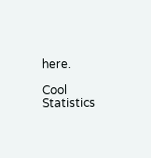here.

Cool Statistics